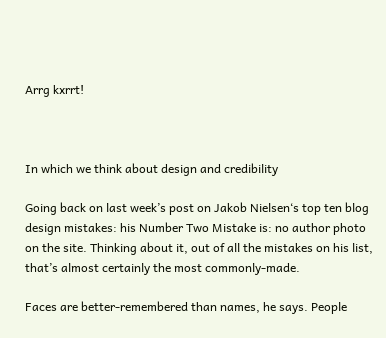Arrg kxrrt!



In which we think about design and credibility

Going back on last week’s post on Jakob Nielsen‘s top ten blog design mistakes: his Number Two Mistake is: no author photo on the site. Thinking about it, out of all the mistakes on his list, that’s almost certainly the most commonly-made.

Faces are better-remembered than names, he says. People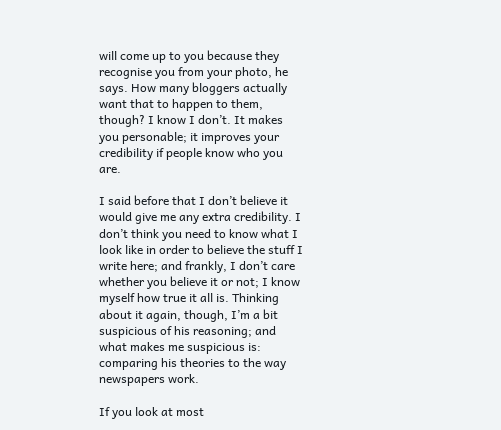will come up to you because they recognise you from your photo, he says. How many bloggers actually want that to happen to them, though? I know I don’t. It makes you personable; it improves your credibility if people know who you are.

I said before that I don’t believe it would give me any extra credibility. I don’t think you need to know what I look like in order to believe the stuff I write here; and frankly, I don’t care whether you believe it or not; I know myself how true it all is. Thinking about it again, though, I’m a bit suspicious of his reasoning; and what makes me suspicious is: comparing his theories to the way newspapers work.

If you look at most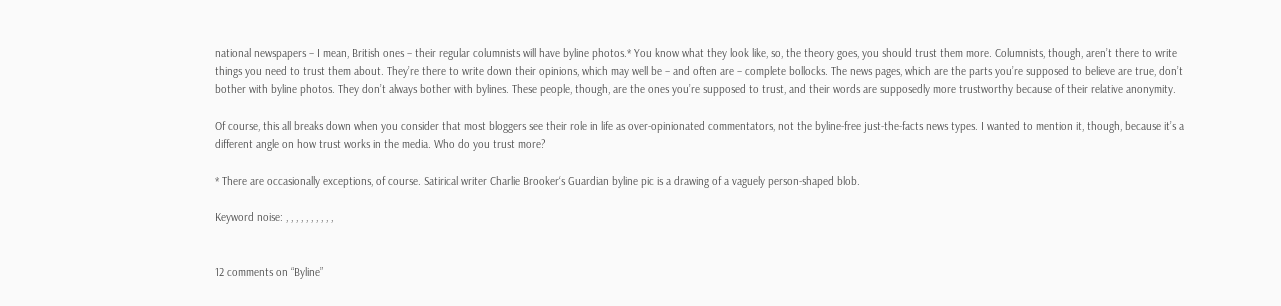national newspapers – I mean, British ones – their regular columnists will have byline photos.* You know what they look like, so, the theory goes, you should trust them more. Columnists, though, aren’t there to write things you need to trust them about. They’re there to write down their opinions, which may well be – and often are – complete bollocks. The news pages, which are the parts you’re supposed to believe are true, don’t bother with byline photos. They don’t always bother with bylines. These people, though, are the ones you’re supposed to trust, and their words are supposedly more trustworthy because of their relative anonymity.

Of course, this all breaks down when you consider that most bloggers see their role in life as over-opinionated commentators, not the byline-free just-the-facts news types. I wanted to mention it, though, because it’s a different angle on how trust works in the media. Who do you trust more?

* There are occasionally exceptions, of course. Satirical writer Charlie Brooker‘s Guardian byline pic is a drawing of a vaguely person-shaped blob.

Keyword noise: , , , , , , , , , ,


12 comments on “Byline”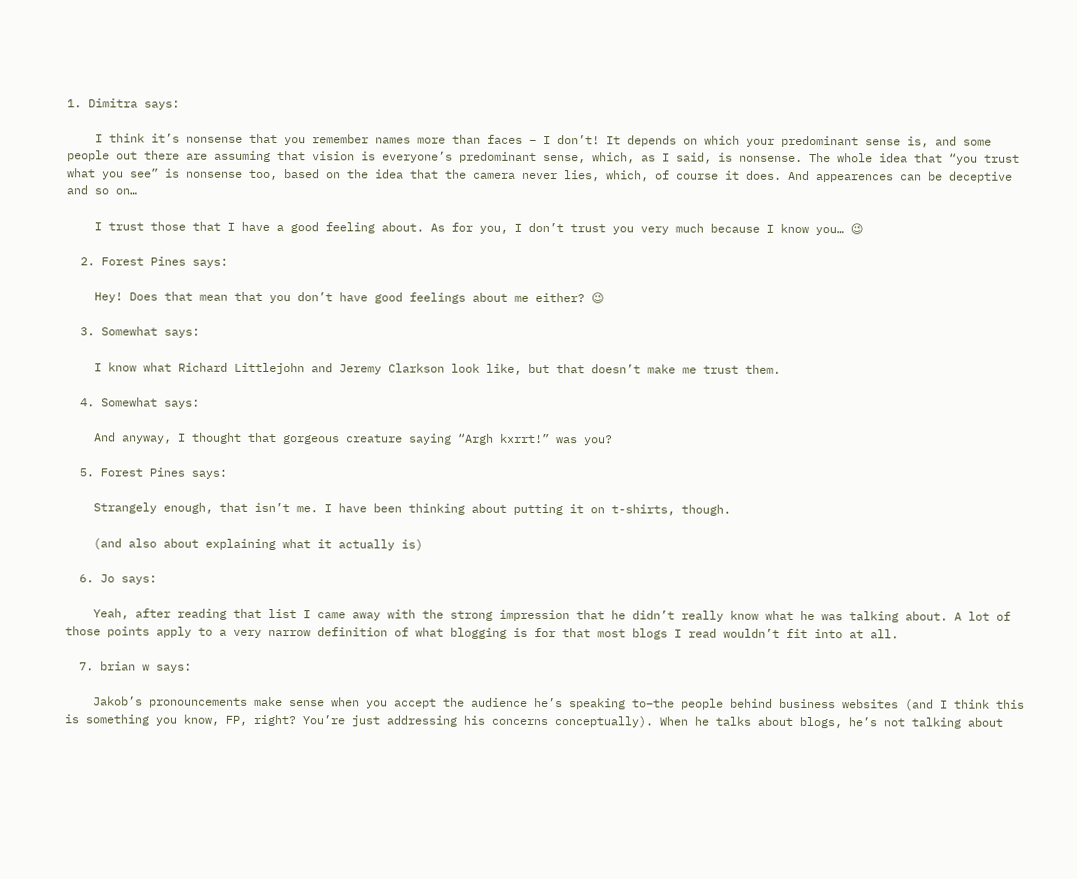1. Dimitra says:

    I think it’s nonsense that you remember names more than faces – I don’t! It depends on which your predominant sense is, and some people out there are assuming that vision is everyone’s predominant sense, which, as I said, is nonsense. The whole idea that “you trust what you see” is nonsense too, based on the idea that the camera never lies, which, of course it does. And appearences can be deceptive and so on…

    I trust those that I have a good feeling about. As for you, I don’t trust you very much because I know you… 😉

  2. Forest Pines says:

    Hey! Does that mean that you don’t have good feelings about me either? 😉

  3. Somewhat says:

    I know what Richard Littlejohn and Jeremy Clarkson look like, but that doesn’t make me trust them.

  4. Somewhat says:

    And anyway, I thought that gorgeous creature saying “Argh kxrrt!” was you?

  5. Forest Pines says:

    Strangely enough, that isn’t me. I have been thinking about putting it on t-shirts, though.

    (and also about explaining what it actually is)

  6. Jo says:

    Yeah, after reading that list I came away with the strong impression that he didn’t really know what he was talking about. A lot of those points apply to a very narrow definition of what blogging is for that most blogs I read wouldn’t fit into at all.

  7. brian w says:

    Jakob’s pronouncements make sense when you accept the audience he’s speaking to–the people behind business websites (and I think this is something you know, FP, right? You’re just addressing his concerns conceptually). When he talks about blogs, he’s not talking about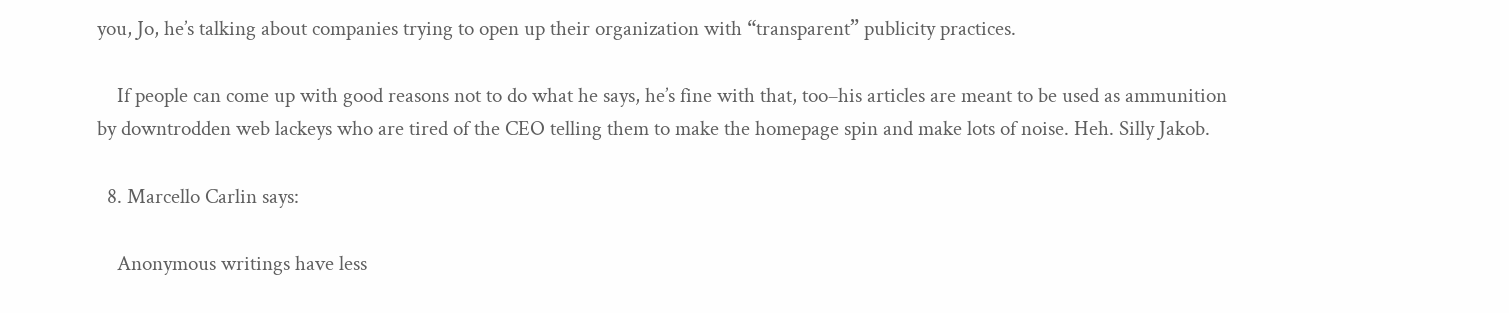you, Jo, he’s talking about companies trying to open up their organization with “transparent” publicity practices.

    If people can come up with good reasons not to do what he says, he’s fine with that, too–his articles are meant to be used as ammunition by downtrodden web lackeys who are tired of the CEO telling them to make the homepage spin and make lots of noise. Heh. Silly Jakob.

  8. Marcello Carlin says:

    Anonymous writings have less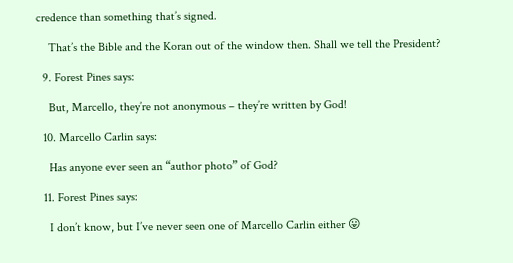credence than something that’s signed.

    That’s the Bible and the Koran out of the window then. Shall we tell the President?

  9. Forest Pines says:

    But, Marcello, they’re not anonymous – they’re written by God!

  10. Marcello Carlin says:

    Has anyone ever seen an “author photo” of God?

  11. Forest Pines says:

    I don’t know, but I’ve never seen one of Marcello Carlin either 😛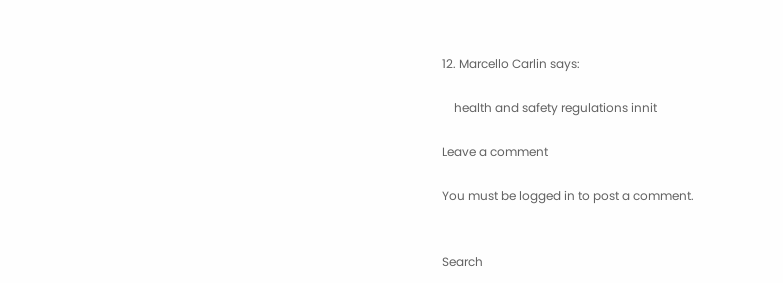12. Marcello Carlin says:

    health and safety regulations innit

Leave a comment

You must be logged in to post a comment.


Search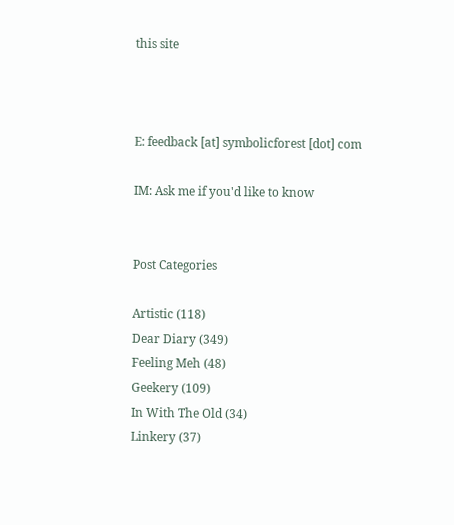this site



E: feedback [at] symbolicforest [dot] com

IM: Ask me if you'd like to know


Post Categories

Artistic (118)
Dear Diary (349)
Feeling Meh (48)
Geekery (109)
In With The Old (34)
Linkery (37)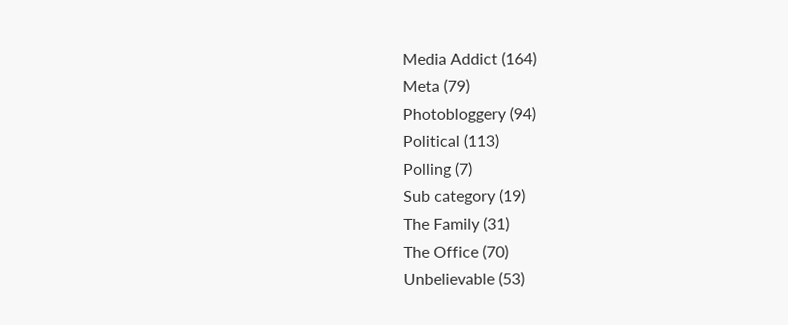Media Addict (164)
Meta (79)
Photobloggery (94)
Political (113)
Polling (7)
Sub category (19)
The Family (31)
The Office (70)
Unbelievable (53)